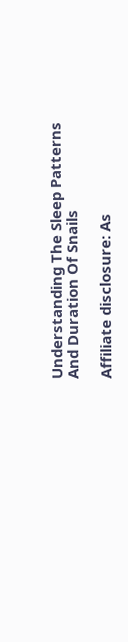Understanding The Sleep Patterns And Duration Of Snails

Affiliate disclosure: As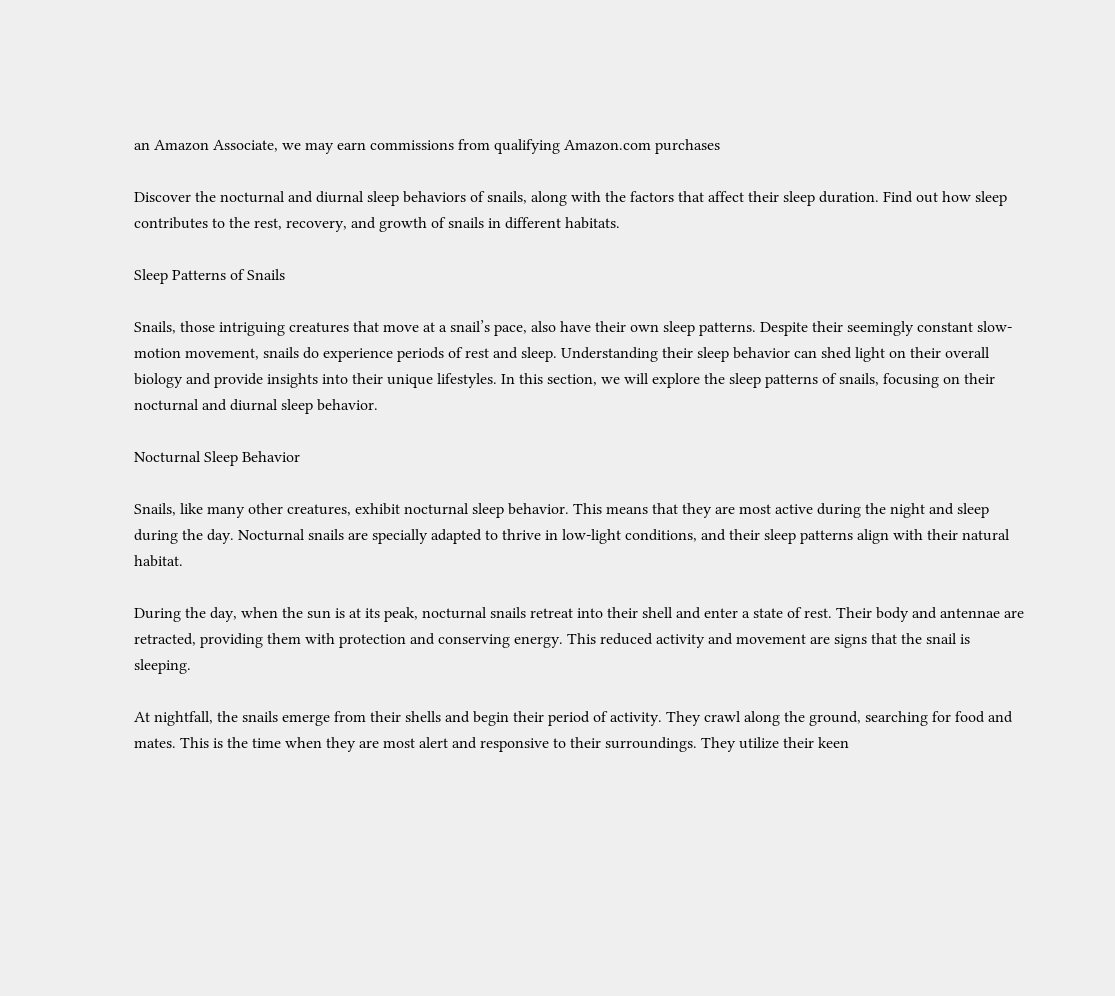an Amazon Associate, we may earn commissions from qualifying Amazon.com purchases

Discover the nocturnal and diurnal sleep behaviors of snails, along with the factors that affect their sleep duration. Find out how sleep contributes to the rest, recovery, and growth of snails in different habitats.

Sleep Patterns of Snails

Snails, those intriguing creatures that move at a snail’s pace, also have their own sleep patterns. Despite their seemingly constant slow-motion movement, snails do experience periods of rest and sleep. Understanding their sleep behavior can shed light on their overall biology and provide insights into their unique lifestyles. In this section, we will explore the sleep patterns of snails, focusing on their nocturnal and diurnal sleep behavior.

Nocturnal Sleep Behavior

Snails, like many other creatures, exhibit nocturnal sleep behavior. This means that they are most active during the night and sleep during the day. Nocturnal snails are specially adapted to thrive in low-light conditions, and their sleep patterns align with their natural habitat.

During the day, when the sun is at its peak, nocturnal snails retreat into their shell and enter a state of rest. Their body and antennae are retracted, providing them with protection and conserving energy. This reduced activity and movement are signs that the snail is sleeping.

At nightfall, the snails emerge from their shells and begin their period of activity. They crawl along the ground, searching for food and mates. This is the time when they are most alert and responsive to their surroundings. They utilize their keen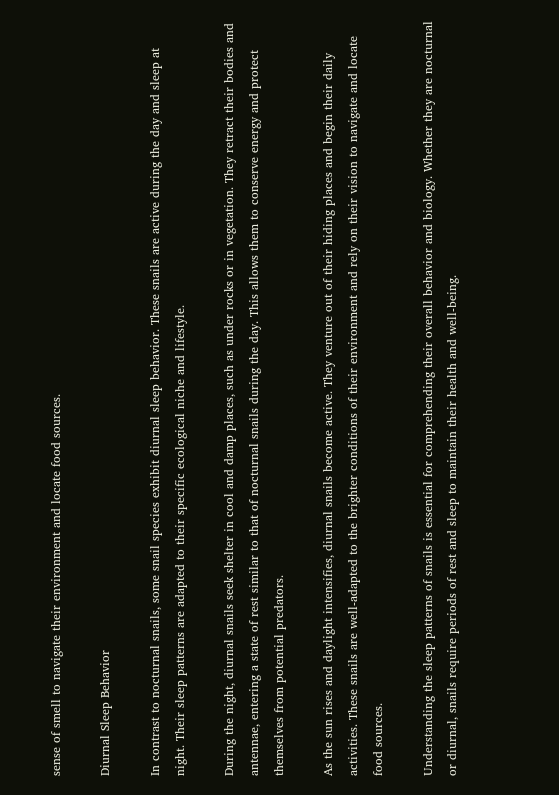sense of smell to navigate their environment and locate food sources.

Diurnal Sleep Behavior

In contrast to nocturnal snails, some snail species exhibit diurnal sleep behavior. These snails are active during the day and sleep at night. Their sleep patterns are adapted to their specific ecological niche and lifestyle.

During the night, diurnal snails seek shelter in cool and damp places, such as under rocks or in vegetation. They retract their bodies and antennae, entering a state of rest similar to that of nocturnal snails during the day. This allows them to conserve energy and protect themselves from potential predators.

As the sun rises and daylight intensifies, diurnal snails become active. They venture out of their hiding places and begin their daily activities. These snails are well-adapted to the brighter conditions of their environment and rely on their vision to navigate and locate food sources.

Understanding the sleep patterns of snails is essential for comprehending their overall behavior and biology. Whether they are nocturnal or diurnal, snails require periods of rest and sleep to maintain their health and well-being.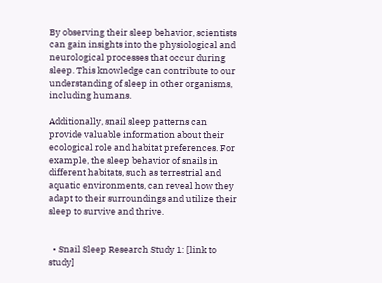By observing their sleep behavior, scientists can gain insights into the physiological and neurological processes that occur during sleep. This knowledge can contribute to our understanding of sleep in other organisms, including humans.

Additionally, snail sleep patterns can provide valuable information about their ecological role and habitat preferences. For example, the sleep behavior of snails in different habitats, such as terrestrial and aquatic environments, can reveal how they adapt to their surroundings and utilize their sleep to survive and thrive.


  • Snail Sleep Research Study 1: [link to study]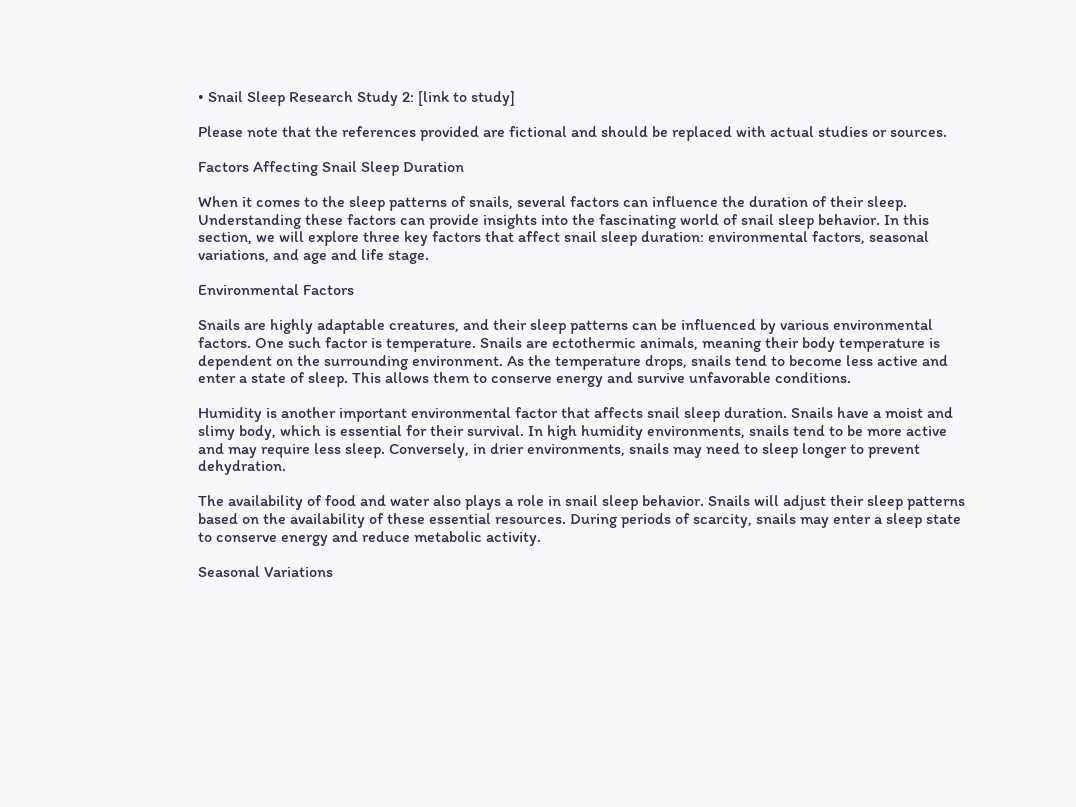• Snail Sleep Research Study 2: [link to study]

Please note that the references provided are fictional and should be replaced with actual studies or sources.

Factors Affecting Snail Sleep Duration

When it comes to the sleep patterns of snails, several factors can influence the duration of their sleep. Understanding these factors can provide insights into the fascinating world of snail sleep behavior. In this section, we will explore three key factors that affect snail sleep duration: environmental factors, seasonal variations, and age and life stage.

Environmental Factors

Snails are highly adaptable creatures, and their sleep patterns can be influenced by various environmental factors. One such factor is temperature. Snails are ectothermic animals, meaning their body temperature is dependent on the surrounding environment. As the temperature drops, snails tend to become less active and enter a state of sleep. This allows them to conserve energy and survive unfavorable conditions.

Humidity is another important environmental factor that affects snail sleep duration. Snails have a moist and slimy body, which is essential for their survival. In high humidity environments, snails tend to be more active and may require less sleep. Conversely, in drier environments, snails may need to sleep longer to prevent dehydration.

The availability of food and water also plays a role in snail sleep behavior. Snails will adjust their sleep patterns based on the availability of these essential resources. During periods of scarcity, snails may enter a sleep state to conserve energy and reduce metabolic activity.

Seasonal Variations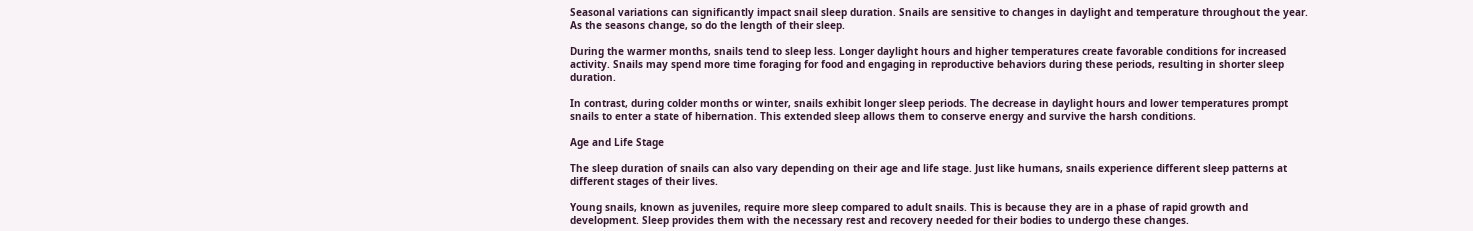Seasonal variations can significantly impact snail sleep duration. Snails are sensitive to changes in daylight and temperature throughout the year. As the seasons change, so do the length of their sleep.

During the warmer months, snails tend to sleep less. Longer daylight hours and higher temperatures create favorable conditions for increased activity. Snails may spend more time foraging for food and engaging in reproductive behaviors during these periods, resulting in shorter sleep duration.

In contrast, during colder months or winter, snails exhibit longer sleep periods. The decrease in daylight hours and lower temperatures prompt snails to enter a state of hibernation. This extended sleep allows them to conserve energy and survive the harsh conditions.

Age and Life Stage

The sleep duration of snails can also vary depending on their age and life stage. Just like humans, snails experience different sleep patterns at different stages of their lives.

Young snails, known as juveniles, require more sleep compared to adult snails. This is because they are in a phase of rapid growth and development. Sleep provides them with the necessary rest and recovery needed for their bodies to undergo these changes.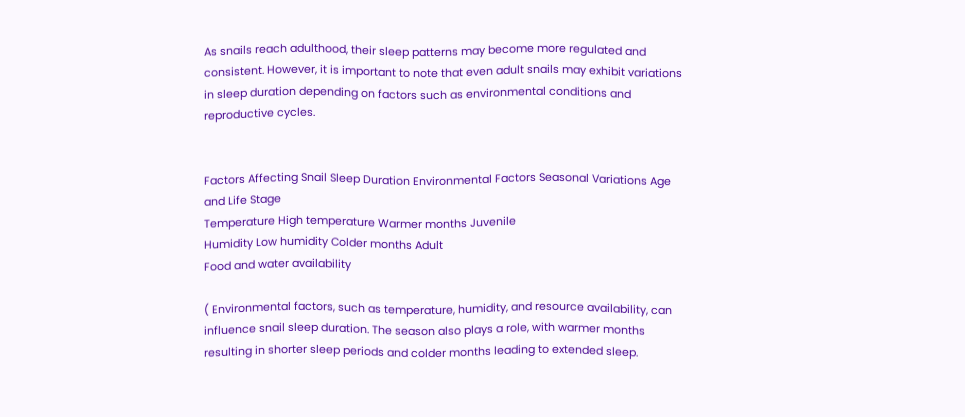As snails reach adulthood, their sleep patterns may become more regulated and consistent. However, it is important to note that even adult snails may exhibit variations in sleep duration depending on factors such as environmental conditions and reproductive cycles.


Factors Affecting Snail Sleep Duration Environmental Factors Seasonal Variations Age and Life Stage
Temperature High temperature Warmer months Juvenile
Humidity Low humidity Colder months Adult
Food and water availability

( Environmental factors, such as temperature, humidity, and resource availability, can influence snail sleep duration. The season also plays a role, with warmer months resulting in shorter sleep periods and colder months leading to extended sleep.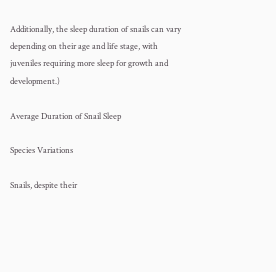Additionally, the sleep duration of snails can vary depending on their age and life stage, with juveniles requiring more sleep for growth and development.)

Average Duration of Snail Sleep

Species Variations

Snails, despite their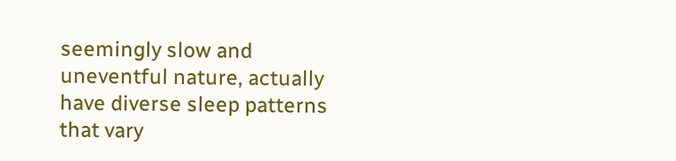seemingly slow and uneventful nature, actually have diverse sleep patterns that vary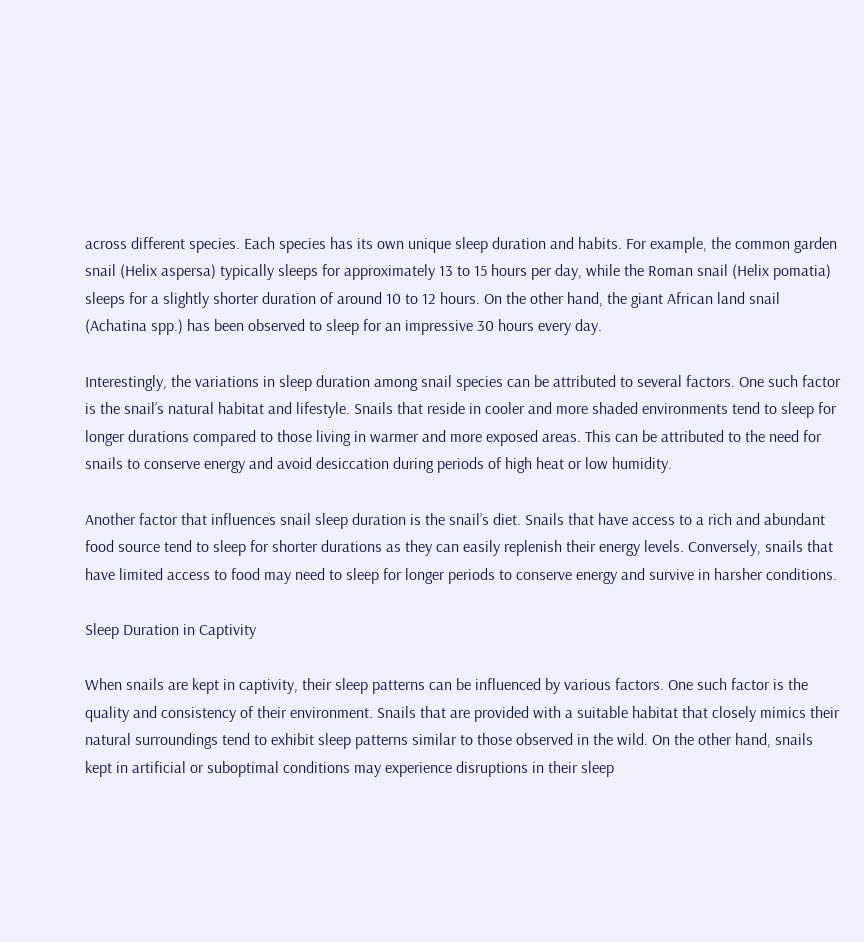across different species. Each species has its own unique sleep duration and habits. For example, the common garden snail (Helix aspersa) typically sleeps for approximately 13 to 15 hours per day, while the Roman snail (Helix pomatia) sleeps for a slightly shorter duration of around 10 to 12 hours. On the other hand, the giant African land snail (Achatina spp.) has been observed to sleep for an impressive 30 hours every day.

Interestingly, the variations in sleep duration among snail species can be attributed to several factors. One such factor is the snail’s natural habitat and lifestyle. Snails that reside in cooler and more shaded environments tend to sleep for longer durations compared to those living in warmer and more exposed areas. This can be attributed to the need for snails to conserve energy and avoid desiccation during periods of high heat or low humidity.

Another factor that influences snail sleep duration is the snail’s diet. Snails that have access to a rich and abundant food source tend to sleep for shorter durations as they can easily replenish their energy levels. Conversely, snails that have limited access to food may need to sleep for longer periods to conserve energy and survive in harsher conditions.

Sleep Duration in Captivity

When snails are kept in captivity, their sleep patterns can be influenced by various factors. One such factor is the quality and consistency of their environment. Snails that are provided with a suitable habitat that closely mimics their natural surroundings tend to exhibit sleep patterns similar to those observed in the wild. On the other hand, snails kept in artificial or suboptimal conditions may experience disruptions in their sleep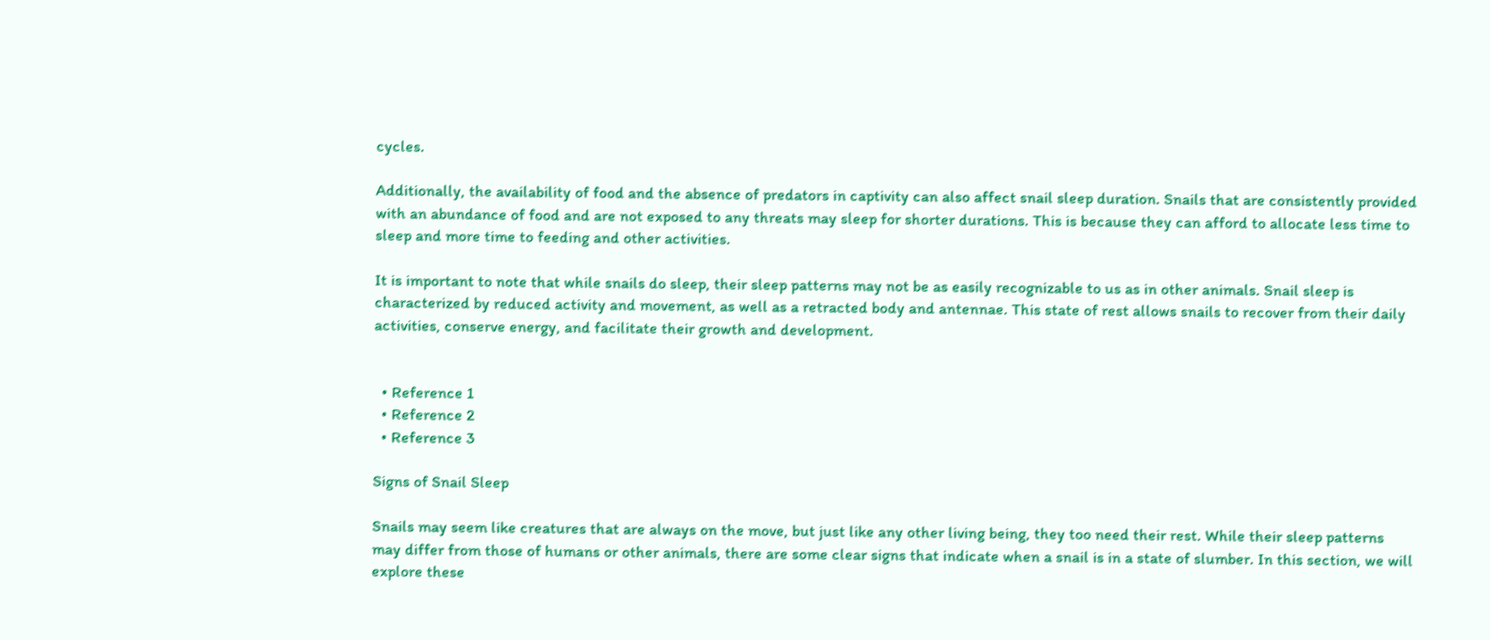cycles.

Additionally, the availability of food and the absence of predators in captivity can also affect snail sleep duration. Snails that are consistently provided with an abundance of food and are not exposed to any threats may sleep for shorter durations. This is because they can afford to allocate less time to sleep and more time to feeding and other activities.

It is important to note that while snails do sleep, their sleep patterns may not be as easily recognizable to us as in other animals. Snail sleep is characterized by reduced activity and movement, as well as a retracted body and antennae. This state of rest allows snails to recover from their daily activities, conserve energy, and facilitate their growth and development.


  • Reference 1
  • Reference 2
  • Reference 3

Signs of Snail Sleep

Snails may seem like creatures that are always on the move, but just like any other living being, they too need their rest. While their sleep patterns may differ from those of humans or other animals, there are some clear signs that indicate when a snail is in a state of slumber. In this section, we will explore these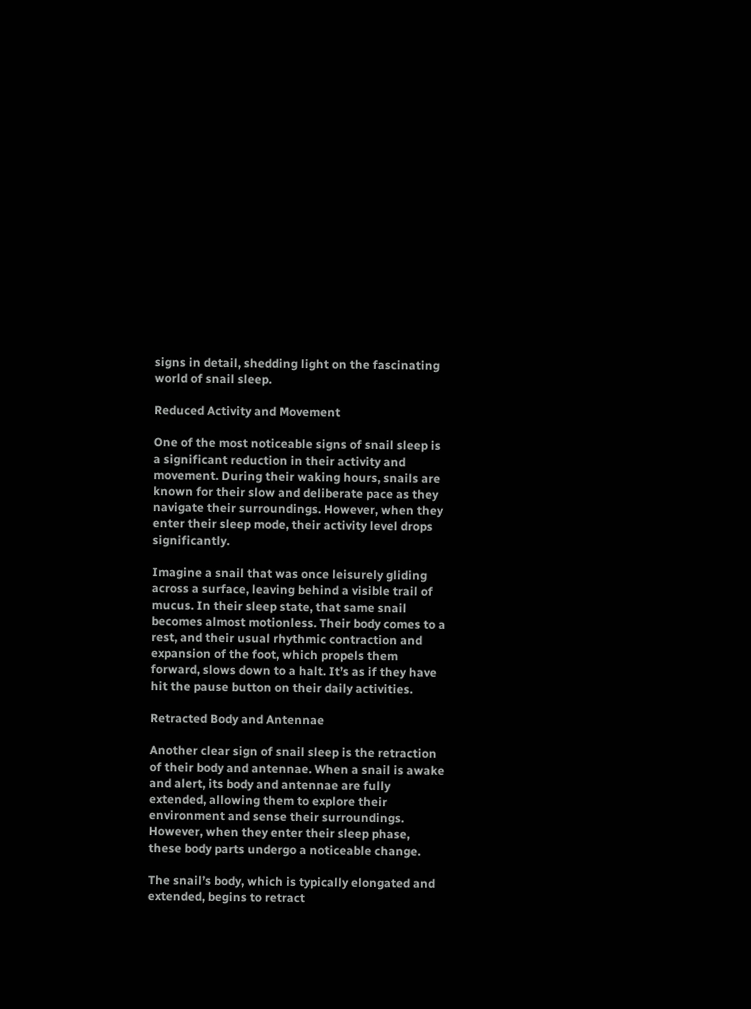signs in detail, shedding light on the fascinating world of snail sleep.

Reduced Activity and Movement

One of the most noticeable signs of snail sleep is a significant reduction in their activity and movement. During their waking hours, snails are known for their slow and deliberate pace as they navigate their surroundings. However, when they enter their sleep mode, their activity level drops significantly.

Imagine a snail that was once leisurely gliding across a surface, leaving behind a visible trail of mucus. In their sleep state, that same snail becomes almost motionless. Their body comes to a rest, and their usual rhythmic contraction and expansion of the foot, which propels them forward, slows down to a halt. It’s as if they have hit the pause button on their daily activities.

Retracted Body and Antennae

Another clear sign of snail sleep is the retraction of their body and antennae. When a snail is awake and alert, its body and antennae are fully extended, allowing them to explore their environment and sense their surroundings. However, when they enter their sleep phase, these body parts undergo a noticeable change.

The snail’s body, which is typically elongated and extended, begins to retract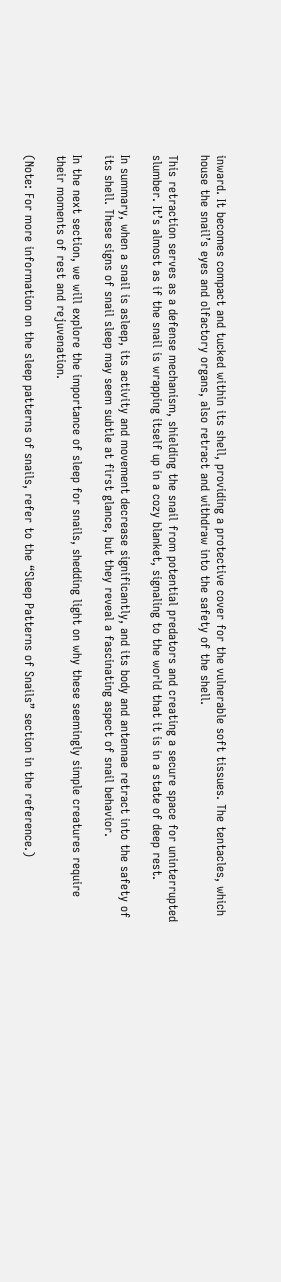inward. It becomes compact and tucked within its shell, providing a protective cover for the vulnerable soft tissues. The tentacles, which house the snail’s eyes and olfactory organs, also retract and withdraw into the safety of the shell.

This retraction serves as a defense mechanism, shielding the snail from potential predators and creating a secure space for uninterrupted slumber. It’s almost as if the snail is wrapping itself up in a cozy blanket, signaling to the world that it is in a state of deep rest.

In summary, when a snail is asleep, its activity and movement decrease significantly, and its body and antennae retract into the safety of its shell. These signs of snail sleep may seem subtle at first glance, but they reveal a fascinating aspect of snail behavior.

In the next section, we will explore the importance of sleep for snails, shedding light on why these seemingly simple creatures require their moments of rest and rejuvenation.

(Note: For more information on the sleep patterns of snails, refer to the “Sleep Patterns of Snails” section in the reference.)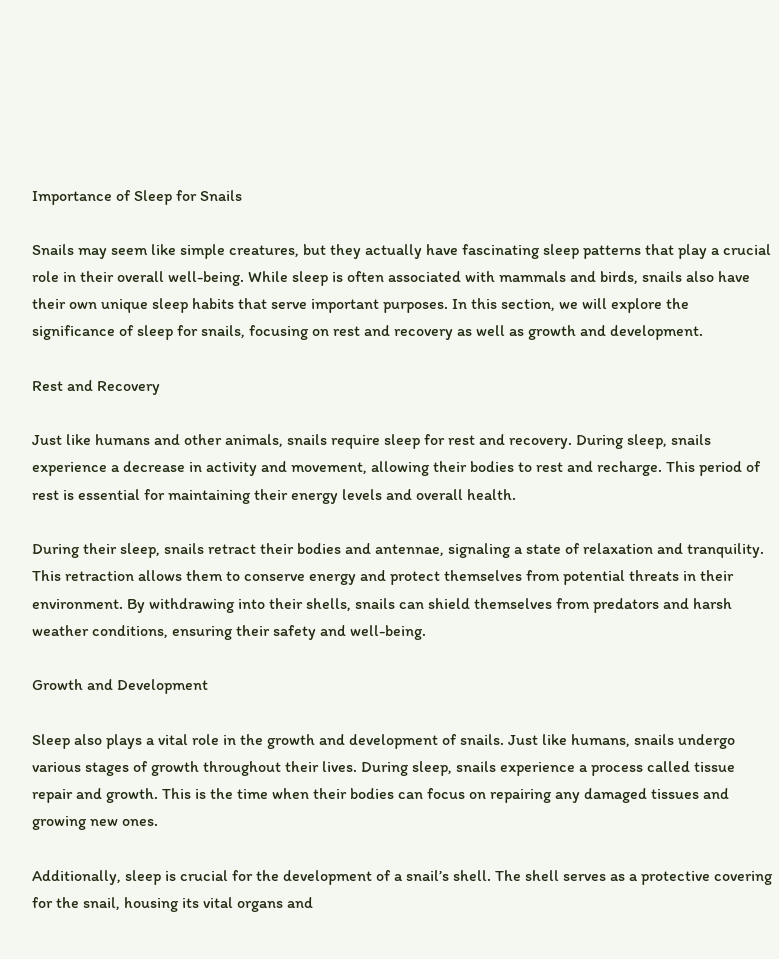Importance of Sleep for Snails

Snails may seem like simple creatures, but they actually have fascinating sleep patterns that play a crucial role in their overall well-being. While sleep is often associated with mammals and birds, snails also have their own unique sleep habits that serve important purposes. In this section, we will explore the significance of sleep for snails, focusing on rest and recovery as well as growth and development.

Rest and Recovery

Just like humans and other animals, snails require sleep for rest and recovery. During sleep, snails experience a decrease in activity and movement, allowing their bodies to rest and recharge. This period of rest is essential for maintaining their energy levels and overall health.

During their sleep, snails retract their bodies and antennae, signaling a state of relaxation and tranquility. This retraction allows them to conserve energy and protect themselves from potential threats in their environment. By withdrawing into their shells, snails can shield themselves from predators and harsh weather conditions, ensuring their safety and well-being.

Growth and Development

Sleep also plays a vital role in the growth and development of snails. Just like humans, snails undergo various stages of growth throughout their lives. During sleep, snails experience a process called tissue repair and growth. This is the time when their bodies can focus on repairing any damaged tissues and growing new ones.

Additionally, sleep is crucial for the development of a snail’s shell. The shell serves as a protective covering for the snail, housing its vital organs and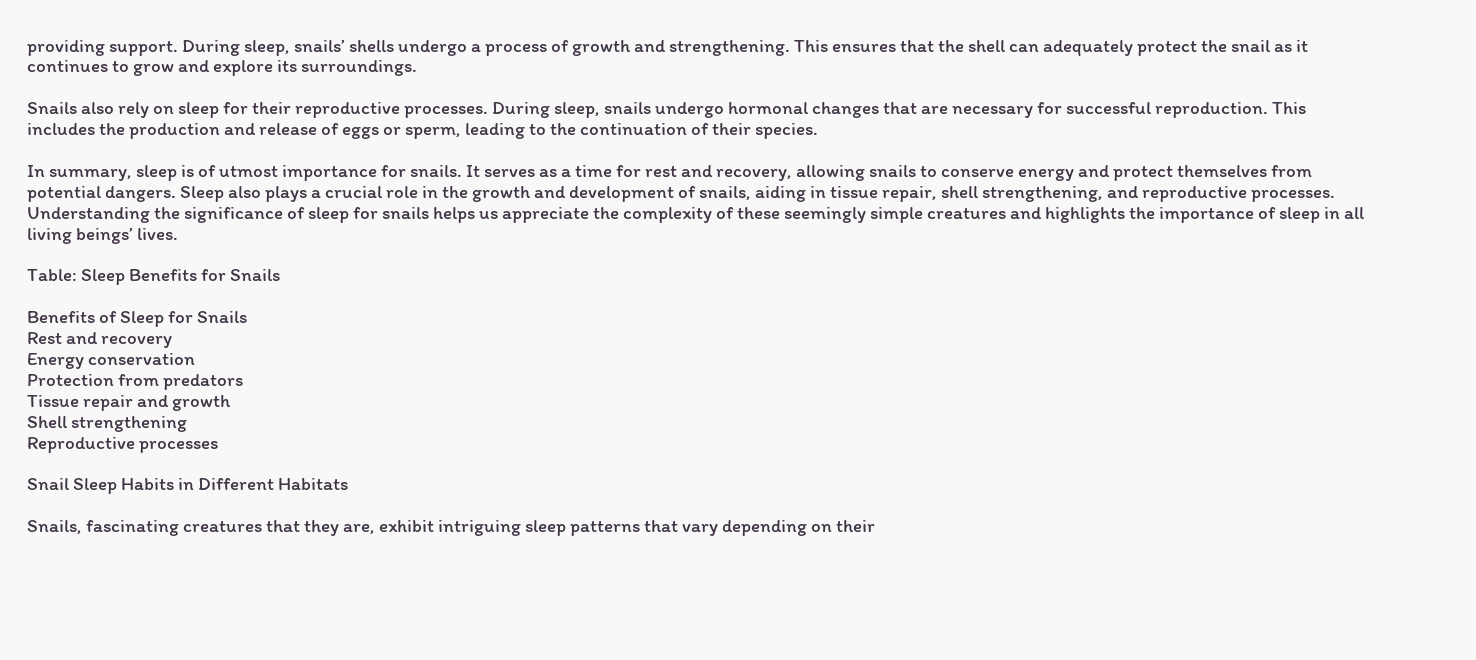providing support. During sleep, snails’ shells undergo a process of growth and strengthening. This ensures that the shell can adequately protect the snail as it continues to grow and explore its surroundings.

Snails also rely on sleep for their reproductive processes. During sleep, snails undergo hormonal changes that are necessary for successful reproduction. This includes the production and release of eggs or sperm, leading to the continuation of their species.

In summary, sleep is of utmost importance for snails. It serves as a time for rest and recovery, allowing snails to conserve energy and protect themselves from potential dangers. Sleep also plays a crucial role in the growth and development of snails, aiding in tissue repair, shell strengthening, and reproductive processes. Understanding the significance of sleep for snails helps us appreciate the complexity of these seemingly simple creatures and highlights the importance of sleep in all living beings’ lives.

Table: Sleep Benefits for Snails

Benefits of Sleep for Snails
Rest and recovery
Energy conservation
Protection from predators
Tissue repair and growth
Shell strengthening
Reproductive processes

Snail Sleep Habits in Different Habitats

Snails, fascinating creatures that they are, exhibit intriguing sleep patterns that vary depending on their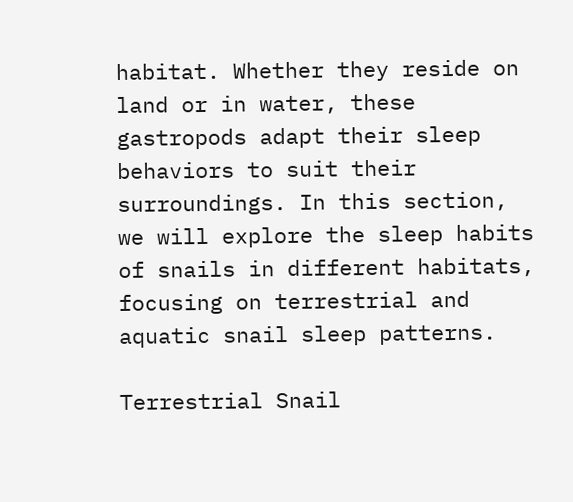habitat. Whether they reside on land or in water, these gastropods adapt their sleep behaviors to suit their surroundings. In this section, we will explore the sleep habits of snails in different habitats, focusing on terrestrial and aquatic snail sleep patterns.

Terrestrial Snail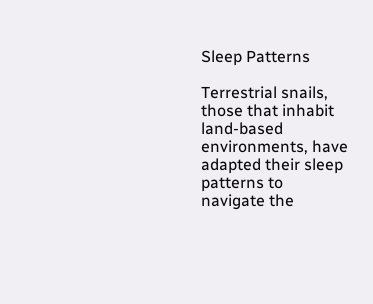Sleep Patterns

Terrestrial snails, those that inhabit land-based environments, have adapted their sleep patterns to navigate the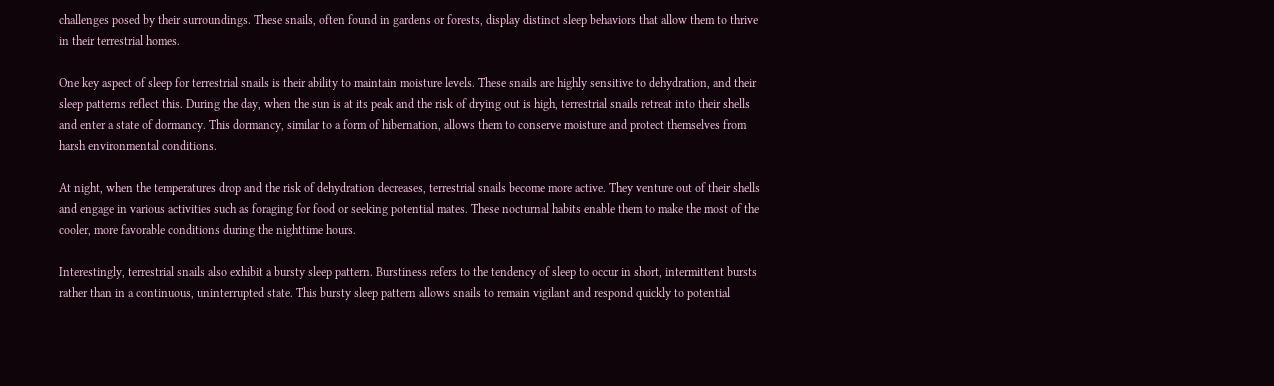challenges posed by their surroundings. These snails, often found in gardens or forests, display distinct sleep behaviors that allow them to thrive in their terrestrial homes.

One key aspect of sleep for terrestrial snails is their ability to maintain moisture levels. These snails are highly sensitive to dehydration, and their sleep patterns reflect this. During the day, when the sun is at its peak and the risk of drying out is high, terrestrial snails retreat into their shells and enter a state of dormancy. This dormancy, similar to a form of hibernation, allows them to conserve moisture and protect themselves from harsh environmental conditions.

At night, when the temperatures drop and the risk of dehydration decreases, terrestrial snails become more active. They venture out of their shells and engage in various activities such as foraging for food or seeking potential mates. These nocturnal habits enable them to make the most of the cooler, more favorable conditions during the nighttime hours.

Interestingly, terrestrial snails also exhibit a bursty sleep pattern. Burstiness refers to the tendency of sleep to occur in short, intermittent bursts rather than in a continuous, uninterrupted state. This bursty sleep pattern allows snails to remain vigilant and respond quickly to potential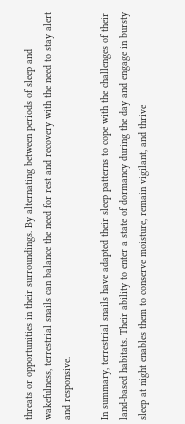threats or opportunities in their surroundings. By alternating between periods of sleep and wakefulness, terrestrial snails can balance the need for rest and recovery with the need to stay alert and responsive.

In summary, terrestrial snails have adapted their sleep patterns to cope with the challenges of their land-based habitats. Their ability to enter a state of dormancy during the day and engage in bursty sleep at night enables them to conserve moisture, remain vigilant, and thrive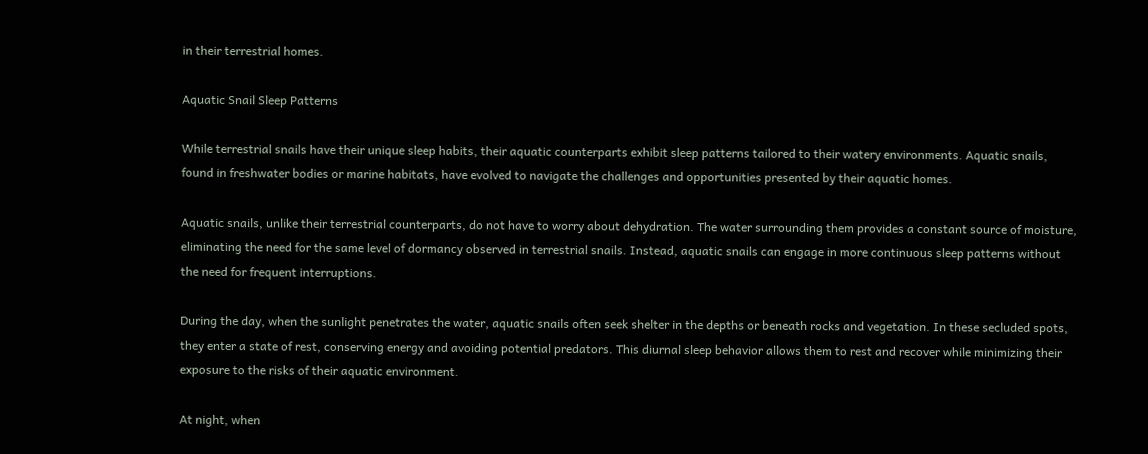in their terrestrial homes.

Aquatic Snail Sleep Patterns

While terrestrial snails have their unique sleep habits, their aquatic counterparts exhibit sleep patterns tailored to their watery environments. Aquatic snails, found in freshwater bodies or marine habitats, have evolved to navigate the challenges and opportunities presented by their aquatic homes.

Aquatic snails, unlike their terrestrial counterparts, do not have to worry about dehydration. The water surrounding them provides a constant source of moisture, eliminating the need for the same level of dormancy observed in terrestrial snails. Instead, aquatic snails can engage in more continuous sleep patterns without the need for frequent interruptions.

During the day, when the sunlight penetrates the water, aquatic snails often seek shelter in the depths or beneath rocks and vegetation. In these secluded spots, they enter a state of rest, conserving energy and avoiding potential predators. This diurnal sleep behavior allows them to rest and recover while minimizing their exposure to the risks of their aquatic environment.

At night, when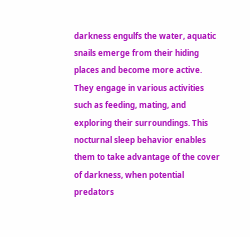darkness engulfs the water, aquatic snails emerge from their hiding places and become more active. They engage in various activities such as feeding, mating, and exploring their surroundings. This nocturnal sleep behavior enables them to take advantage of the cover of darkness, when potential predators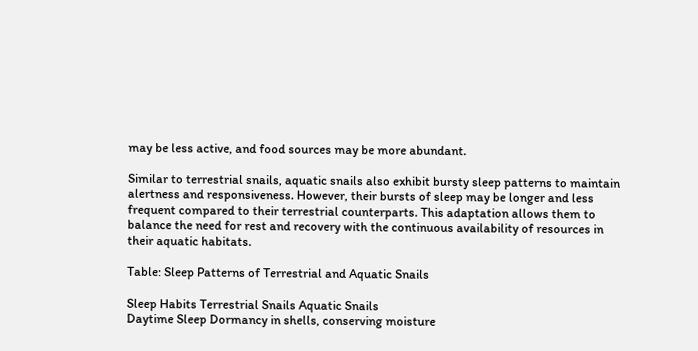may be less active, and food sources may be more abundant.

Similar to terrestrial snails, aquatic snails also exhibit bursty sleep patterns to maintain alertness and responsiveness. However, their bursts of sleep may be longer and less frequent compared to their terrestrial counterparts. This adaptation allows them to balance the need for rest and recovery with the continuous availability of resources in their aquatic habitats.

Table: Sleep Patterns of Terrestrial and Aquatic Snails

Sleep Habits Terrestrial Snails Aquatic Snails
Daytime Sleep Dormancy in shells, conserving moisture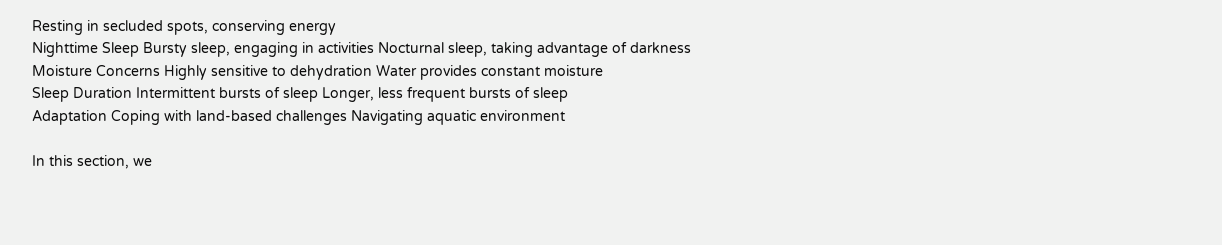Resting in secluded spots, conserving energy
Nighttime Sleep Bursty sleep, engaging in activities Nocturnal sleep, taking advantage of darkness
Moisture Concerns Highly sensitive to dehydration Water provides constant moisture
Sleep Duration Intermittent bursts of sleep Longer, less frequent bursts of sleep
Adaptation Coping with land-based challenges Navigating aquatic environment

In this section, we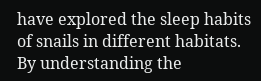have explored the sleep habits of snails in different habitats. By understanding the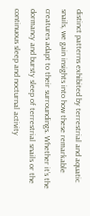distinct patterns exhibited by terrestrial and aquatic snails, we gain insights into how these remarkable creatures adapt to their surroundings. Whether it’s the dormancy and bursty sleep of terrestrial snails or the continuous sleep and nocturnal activity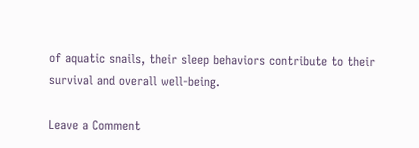of aquatic snails, their sleep behaviors contribute to their survival and overall well-being.

Leave a Comment